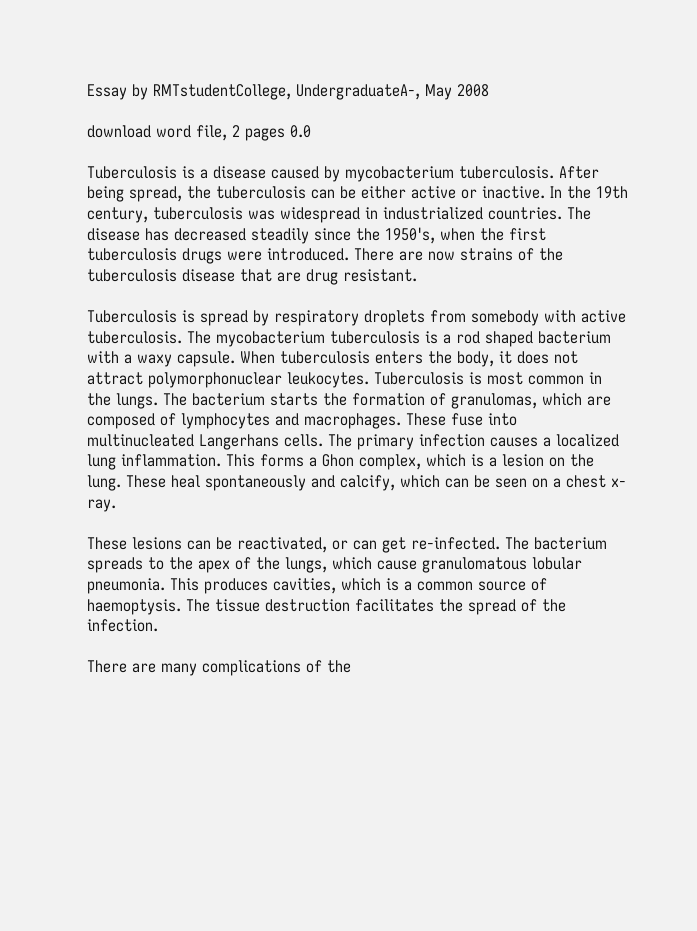Essay by RMTstudentCollege, UndergraduateA-, May 2008

download word file, 2 pages 0.0

Tuberculosis is a disease caused by mycobacterium tuberculosis. After being spread, the tuberculosis can be either active or inactive. In the 19th century, tuberculosis was widespread in industrialized countries. The disease has decreased steadily since the 1950's, when the first tuberculosis drugs were introduced. There are now strains of the tuberculosis disease that are drug resistant.

Tuberculosis is spread by respiratory droplets from somebody with active tuberculosis. The mycobacterium tuberculosis is a rod shaped bacterium with a waxy capsule. When tuberculosis enters the body, it does not attract polymorphonuclear leukocytes. Tuberculosis is most common in the lungs. The bacterium starts the formation of granulomas, which are composed of lymphocytes and macrophages. These fuse into multinucleated Langerhans cells. The primary infection causes a localized lung inflammation. This forms a Ghon complex, which is a lesion on the lung. These heal spontaneously and calcify, which can be seen on a chest x-ray.

These lesions can be reactivated, or can get re-infected. The bacterium spreads to the apex of the lungs, which cause granulomatous lobular pneumonia. This produces cavities, which is a common source of haemoptysis. The tissue destruction facilitates the spread of the infection.

There are many complications of the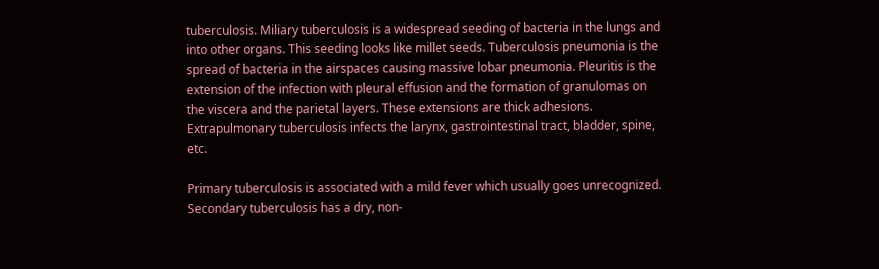tuberculosis. Miliary tuberculosis is a widespread seeding of bacteria in the lungs and into other organs. This seeding looks like millet seeds. Tuberculosis pneumonia is the spread of bacteria in the airspaces causing massive lobar pneumonia. Pleuritis is the extension of the infection with pleural effusion and the formation of granulomas on the viscera and the parietal layers. These extensions are thick adhesions. Extrapulmonary tuberculosis infects the larynx, gastrointestinal tract, bladder, spine, etc.

Primary tuberculosis is associated with a mild fever which usually goes unrecognized. Secondary tuberculosis has a dry, non-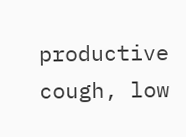productive cough, low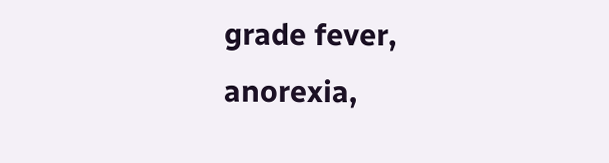grade fever, anorexia,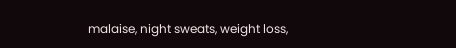malaise, night sweats, weight loss,